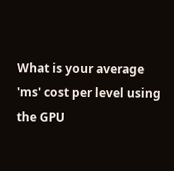What is your average 'ms' cost per level using the GPU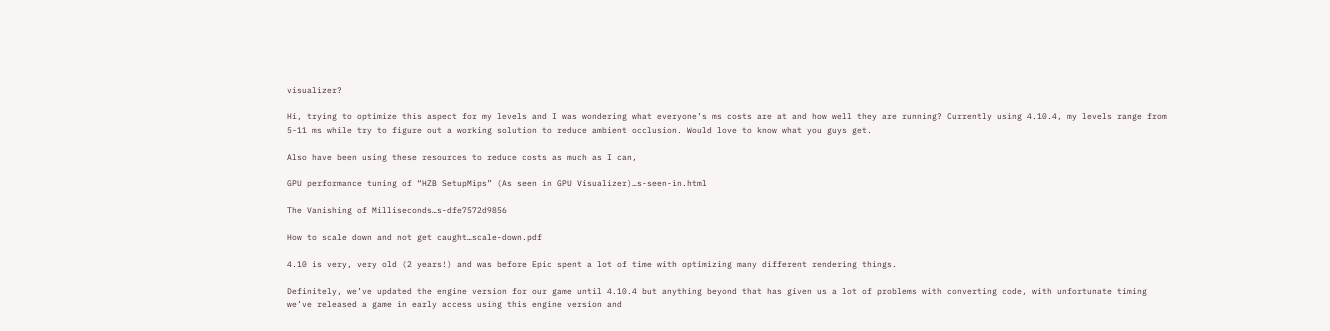visualizer?

Hi, trying to optimize this aspect for my levels and I was wondering what everyone’s ms costs are at and how well they are running? Currently using 4.10.4, my levels range from 5-11 ms while try to figure out a working solution to reduce ambient occlusion. Would love to know what you guys get.

Also have been using these resources to reduce costs as much as I can,

GPU performance tuning of “HZB SetupMips” (As seen in GPU Visualizer)…s-seen-in.html

The Vanishing of Milliseconds…s-dfe7572d9856

How to scale down and not get caught…scale-down.pdf

4.10 is very, very old (2 years!) and was before Epic spent a lot of time with optimizing many different rendering things.

Definitely, we’ve updated the engine version for our game until 4.10.4 but anything beyond that has given us a lot of problems with converting code, with unfortunate timing we’ve released a game in early access using this engine version and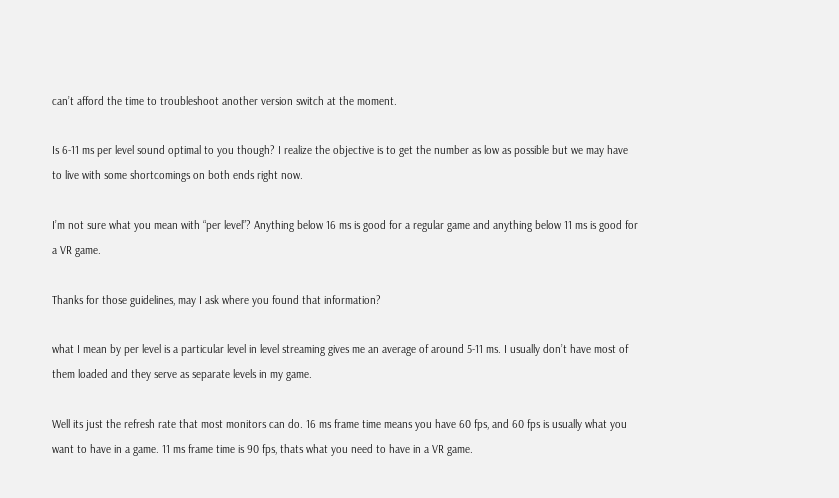can’t afford the time to troubleshoot another version switch at the moment.

Is 6-11 ms per level sound optimal to you though? I realize the objective is to get the number as low as possible but we may have to live with some shortcomings on both ends right now.

I’m not sure what you mean with “per level”? Anything below 16 ms is good for a regular game and anything below 11 ms is good for a VR game.

Thanks for those guidelines, may I ask where you found that information?

what I mean by per level is a particular level in level streaming gives me an average of around 5-11 ms. I usually don’t have most of them loaded and they serve as separate levels in my game.

Well its just the refresh rate that most monitors can do. 16 ms frame time means you have 60 fps, and 60 fps is usually what you want to have in a game. 11 ms frame time is 90 fps, thats what you need to have in a VR game.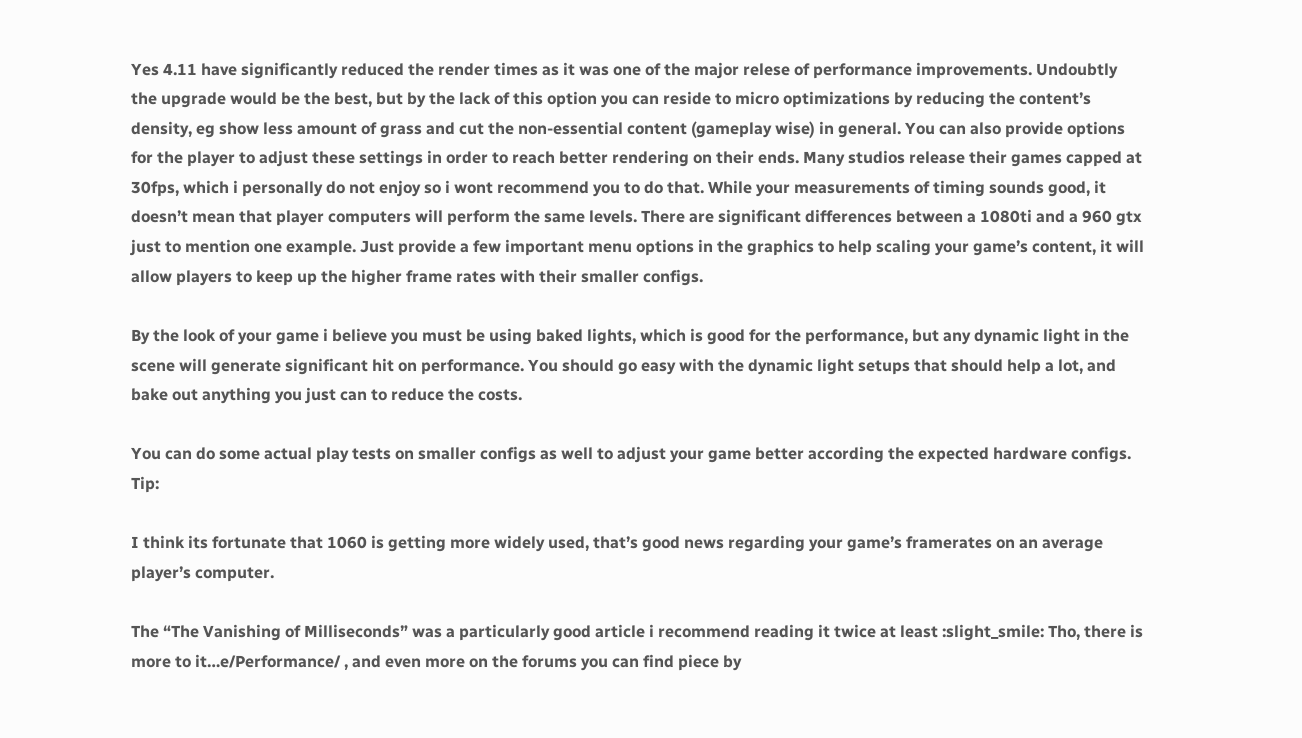Yes 4.11 have significantly reduced the render times as it was one of the major relese of performance improvements. Undoubtly the upgrade would be the best, but by the lack of this option you can reside to micro optimizations by reducing the content’s density, eg show less amount of grass and cut the non-essential content (gameplay wise) in general. You can also provide options for the player to adjust these settings in order to reach better rendering on their ends. Many studios release their games capped at 30fps, which i personally do not enjoy so i wont recommend you to do that. While your measurements of timing sounds good, it doesn’t mean that player computers will perform the same levels. There are significant differences between a 1080ti and a 960 gtx just to mention one example. Just provide a few important menu options in the graphics to help scaling your game’s content, it will allow players to keep up the higher frame rates with their smaller configs.

By the look of your game i believe you must be using baked lights, which is good for the performance, but any dynamic light in the scene will generate significant hit on performance. You should go easy with the dynamic light setups that should help a lot, and bake out anything you just can to reduce the costs.

You can do some actual play tests on smaller configs as well to adjust your game better according the expected hardware configs. Tip:

I think its fortunate that 1060 is getting more widely used, that’s good news regarding your game’s framerates on an average player’s computer.

The “The Vanishing of Milliseconds” was a particularly good article i recommend reading it twice at least :slight_smile: Tho, there is more to it…e/Performance/ , and even more on the forums you can find piece by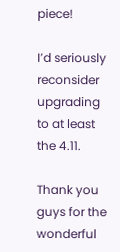piece!

I’d seriously reconsider upgrading to at least the 4.11.

Thank you guys for the wonderful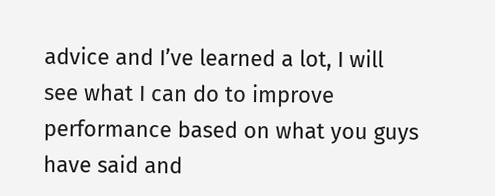advice and I’ve learned a lot, I will see what I can do to improve performance based on what you guys have said and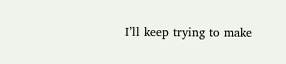I’ll keep trying to make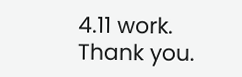4.11 work. Thank you.